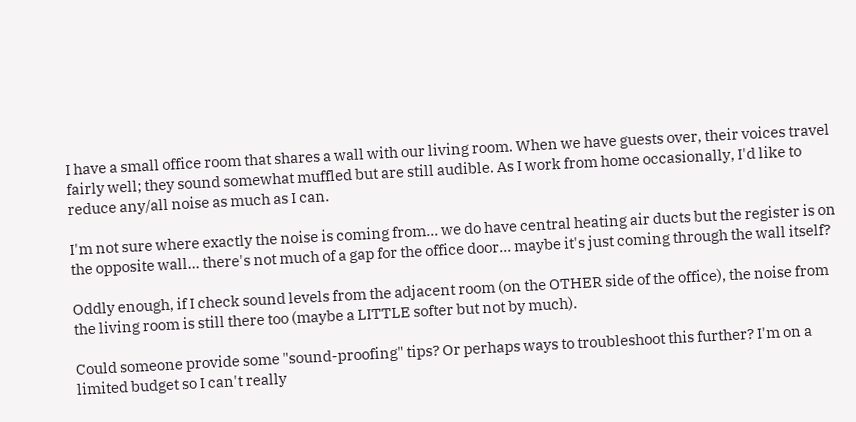I have a small office room that shares a wall with our living room. When we have guests over, their voices travel fairly well; they sound somewhat muffled but are still audible. As I work from home occasionally, I'd like to reduce any/all noise as much as I can.

I'm not sure where exactly the noise is coming from... we do have central heating air ducts but the register is on the opposite wall... there's not much of a gap for the office door... maybe it's just coming through the wall itself?

Oddly enough, if I check sound levels from the adjacent room (on the OTHER side of the office), the noise from the living room is still there too (maybe a LITTLE softer but not by much).

Could someone provide some "sound-proofing" tips? Or perhaps ways to troubleshoot this further? I'm on a limited budget so I can't really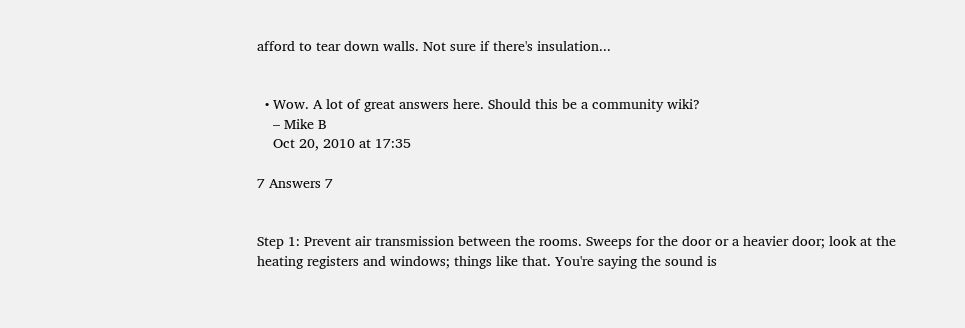afford to tear down walls. Not sure if there's insulation...


  • Wow. A lot of great answers here. Should this be a community wiki?
    – Mike B
    Oct 20, 2010 at 17:35

7 Answers 7


Step 1: Prevent air transmission between the rooms. Sweeps for the door or a heavier door; look at the heating registers and windows; things like that. You're saying the sound is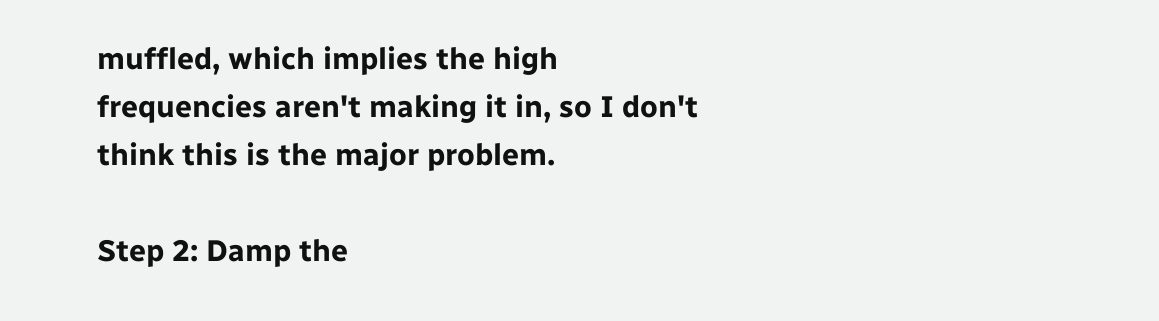muffled, which implies the high frequencies aren't making it in, so I don't think this is the major problem.

Step 2: Damp the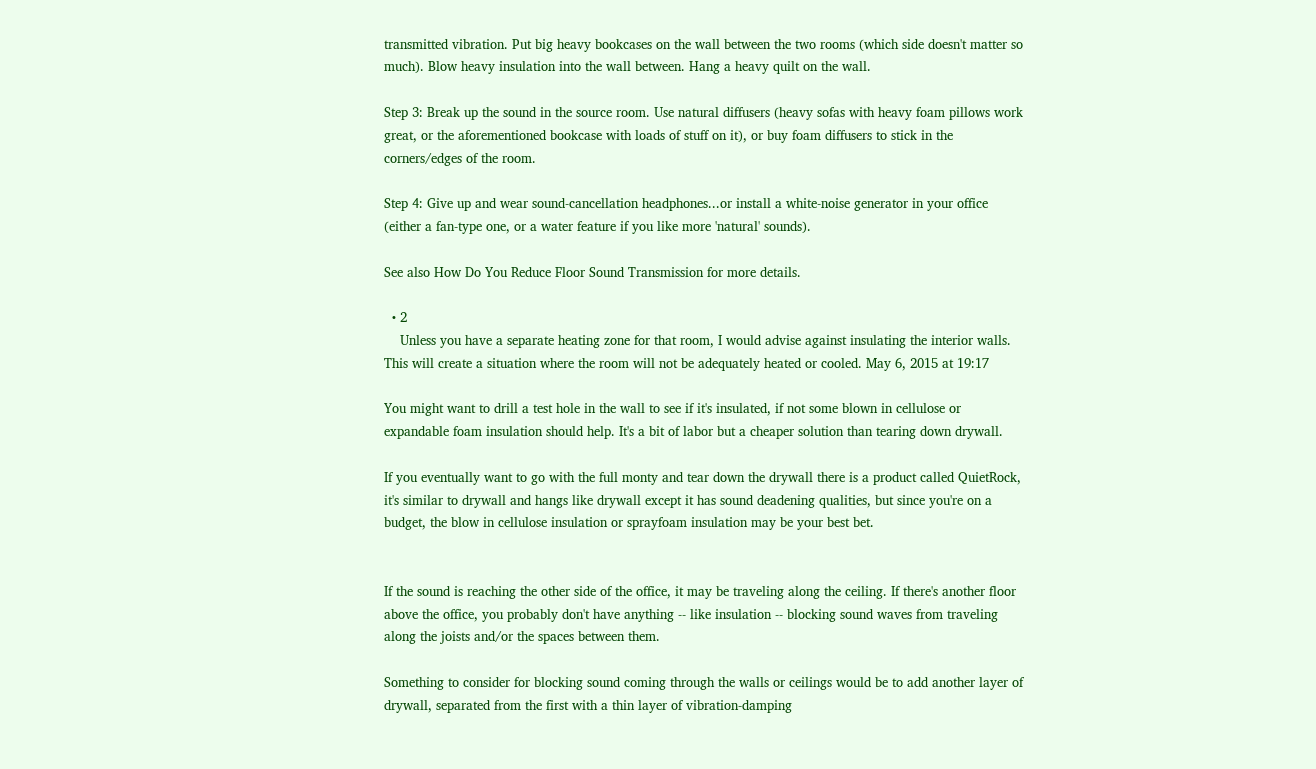transmitted vibration. Put big heavy bookcases on the wall between the two rooms (which side doesn't matter so much). Blow heavy insulation into the wall between. Hang a heavy quilt on the wall.

Step 3: Break up the sound in the source room. Use natural diffusers (heavy sofas with heavy foam pillows work great, or the aforementioned bookcase with loads of stuff on it), or buy foam diffusers to stick in the corners/edges of the room.

Step 4: Give up and wear sound-cancellation headphones...or install a white-noise generator in your office (either a fan-type one, or a water feature if you like more 'natural' sounds).

See also How Do You Reduce Floor Sound Transmission for more details.

  • 2
    Unless you have a separate heating zone for that room, I would advise against insulating the interior walls. This will create a situation where the room will not be adequately heated or cooled. May 6, 2015 at 19:17

You might want to drill a test hole in the wall to see if it's insulated, if not some blown in cellulose or expandable foam insulation should help. It's a bit of labor but a cheaper solution than tearing down drywall.

If you eventually want to go with the full monty and tear down the drywall there is a product called QuietRock, it's similar to drywall and hangs like drywall except it has sound deadening qualities, but since you're on a budget, the blow in cellulose insulation or sprayfoam insulation may be your best bet.


If the sound is reaching the other side of the office, it may be traveling along the ceiling. If there's another floor above the office, you probably don't have anything -- like insulation -- blocking sound waves from traveling along the joists and/or the spaces between them.

Something to consider for blocking sound coming through the walls or ceilings would be to add another layer of drywall, separated from the first with a thin layer of vibration-damping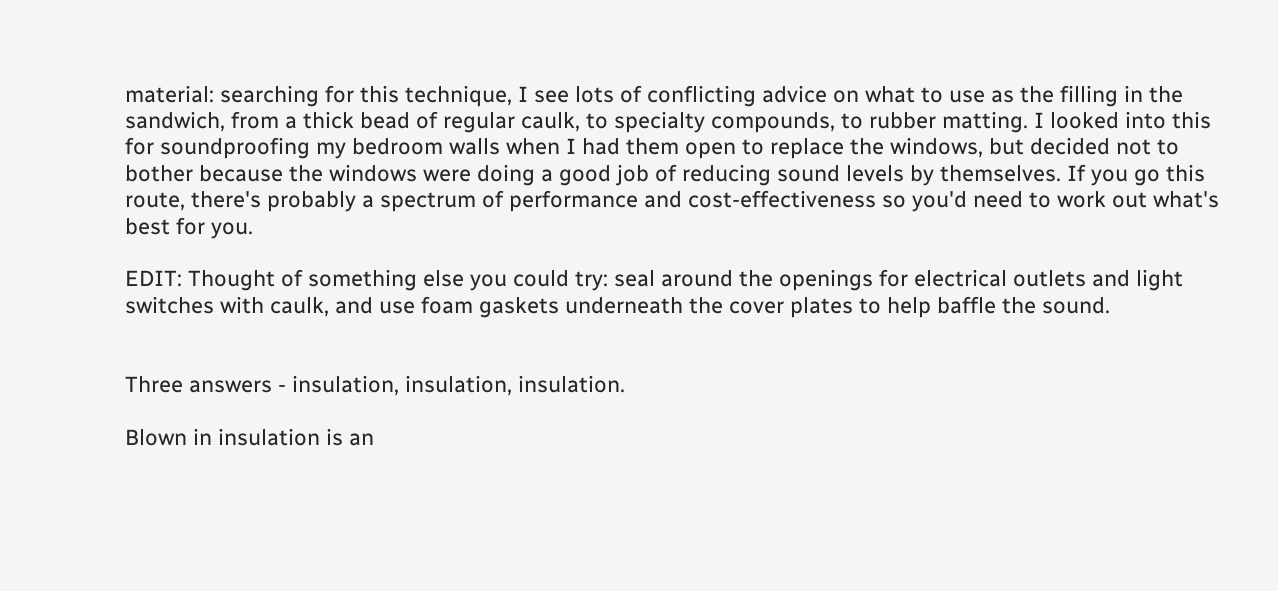material: searching for this technique, I see lots of conflicting advice on what to use as the filling in the sandwich, from a thick bead of regular caulk, to specialty compounds, to rubber matting. I looked into this for soundproofing my bedroom walls when I had them open to replace the windows, but decided not to bother because the windows were doing a good job of reducing sound levels by themselves. If you go this route, there's probably a spectrum of performance and cost-effectiveness so you'd need to work out what's best for you.

EDIT: Thought of something else you could try: seal around the openings for electrical outlets and light switches with caulk, and use foam gaskets underneath the cover plates to help baffle the sound.


Three answers - insulation, insulation, insulation.

Blown in insulation is an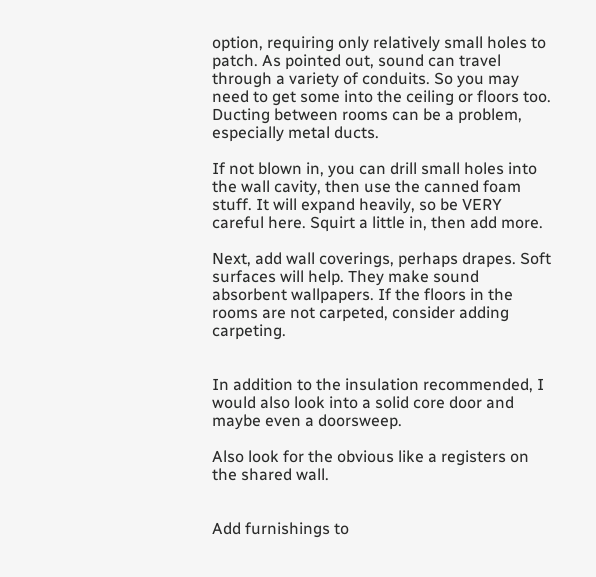option, requiring only relatively small holes to patch. As pointed out, sound can travel through a variety of conduits. So you may need to get some into the ceiling or floors too. Ducting between rooms can be a problem, especially metal ducts.

If not blown in, you can drill small holes into the wall cavity, then use the canned foam stuff. It will expand heavily, so be VERY careful here. Squirt a little in, then add more.

Next, add wall coverings, perhaps drapes. Soft surfaces will help. They make sound absorbent wallpapers. If the floors in the rooms are not carpeted, consider adding carpeting.


In addition to the insulation recommended, I would also look into a solid core door and maybe even a doorsweep.

Also look for the obvious like a registers on the shared wall.


Add furnishings to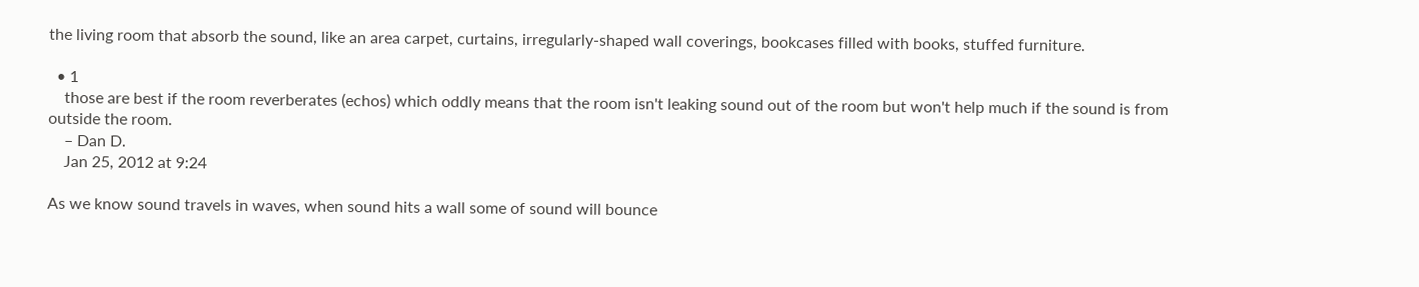the living room that absorb the sound, like an area carpet, curtains, irregularly-shaped wall coverings, bookcases filled with books, stuffed furniture.

  • 1
    those are best if the room reverberates (echos) which oddly means that the room isn't leaking sound out of the room but won't help much if the sound is from outside the room.
    – Dan D.
    Jan 25, 2012 at 9:24

As we know sound travels in waves, when sound hits a wall some of sound will bounce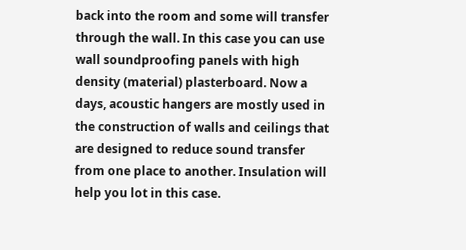back into the room and some will transfer through the wall. In this case you can use wall soundproofing panels with high density (material) plasterboard. Now a days, acoustic hangers are mostly used in the construction of walls and ceilings that are designed to reduce sound transfer from one place to another. Insulation will help you lot in this case.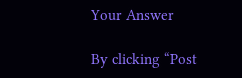Your Answer

By clicking “Post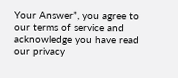Your Answer”, you agree to our terms of service and acknowledge you have read our privacy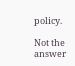policy.

Not the answer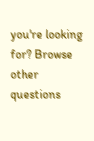you're looking for? Browse other questions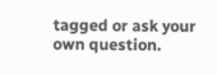tagged or ask your own question.